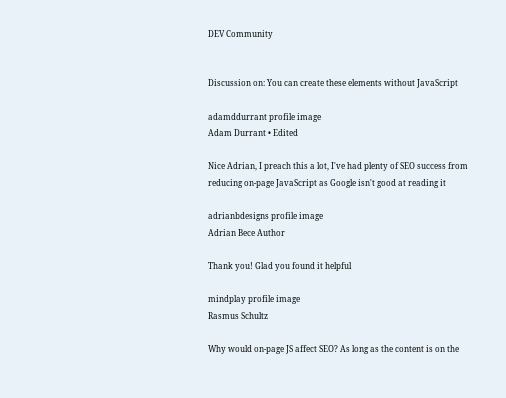DEV Community


Discussion on: You can create these elements without JavaScript

adamddurrant profile image
Adam Durrant • Edited

Nice Adrian, I preach this a lot, I've had plenty of SEO success from reducing on-page JavaScript as Google isn't good at reading it

adrianbdesigns profile image
Adrian Bece Author

Thank you! Glad you found it helpful

mindplay profile image
Rasmus Schultz

Why would on-page JS affect SEO? As long as the content is on the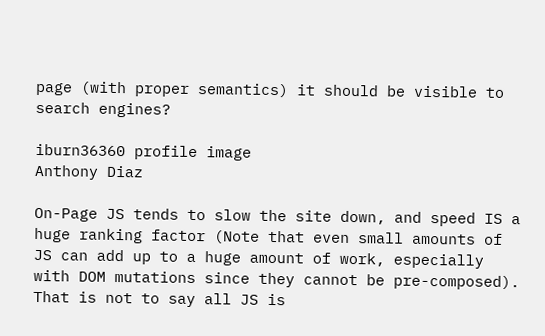page (with proper semantics) it should be visible to search engines?

iburn36360 profile image
Anthony Diaz

On-Page JS tends to slow the site down, and speed IS a huge ranking factor (Note that even small amounts of JS can add up to a huge amount of work, especially with DOM mutations since they cannot be pre-composed). That is not to say all JS is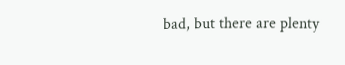bad, but there are plenty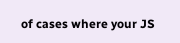of cases where your JS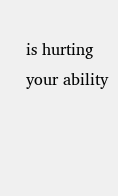is hurting your ability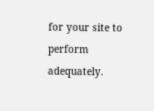for your site to perform adequately.